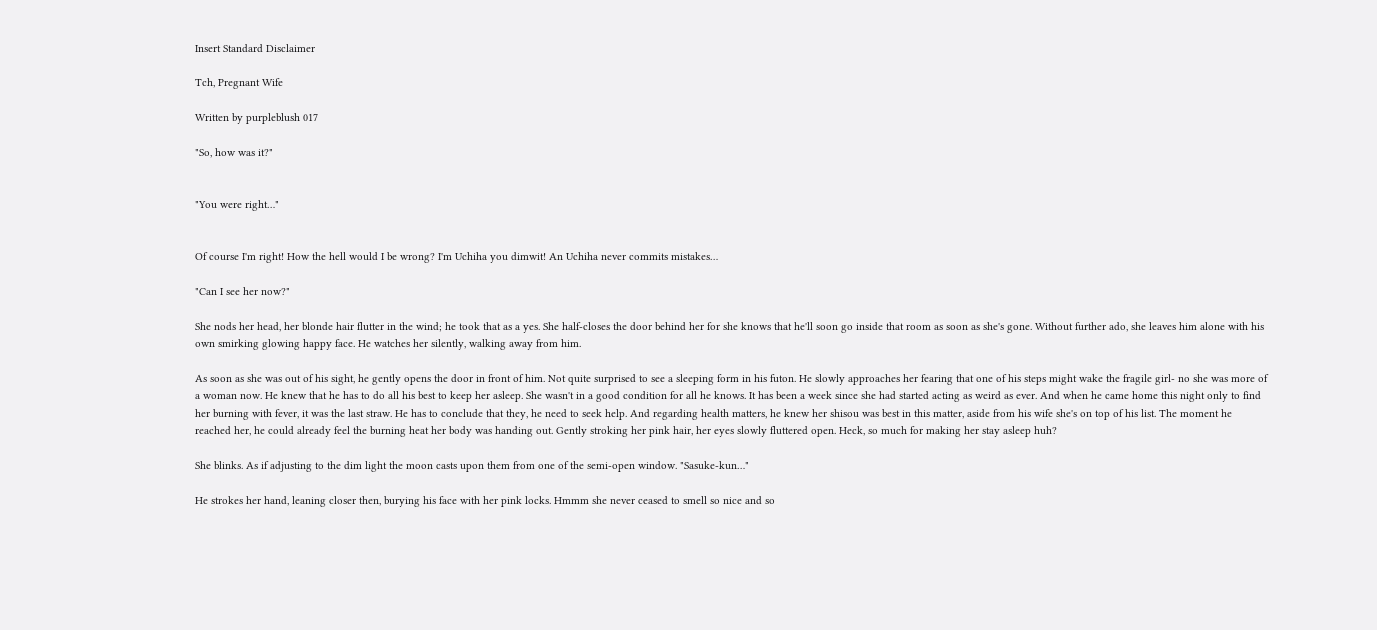Insert Standard Disclaimer

Tch, Pregnant Wife

Written by purpleblush 017

"So, how was it?"


"You were right…"


Of course I'm right! How the hell would I be wrong? I'm Uchiha you dimwit! An Uchiha never commits mistakes…

"Can I see her now?"

She nods her head, her blonde hair flutter in the wind; he took that as a yes. She half-closes the door behind her for she knows that he'll soon go inside that room as soon as she's gone. Without further ado, she leaves him alone with his own smirking glowing happy face. He watches her silently, walking away from him.

As soon as she was out of his sight, he gently opens the door in front of him. Not quite surprised to see a sleeping form in his futon. He slowly approaches her fearing that one of his steps might wake the fragile girl- no she was more of a woman now. He knew that he has to do all his best to keep her asleep. She wasn't in a good condition for all he knows. It has been a week since she had started acting as weird as ever. And when he came home this night only to find her burning with fever, it was the last straw. He has to conclude that they, he need to seek help. And regarding health matters, he knew her shisou was best in this matter, aside from his wife she's on top of his list. The moment he reached her, he could already feel the burning heat her body was handing out. Gently stroking her pink hair, her eyes slowly fluttered open. Heck, so much for making her stay asleep huh?

She blinks. As if adjusting to the dim light the moon casts upon them from one of the semi-open window. "Sasuke-kun…"

He strokes her hand, leaning closer then, burying his face with her pink locks. Hmmm she never ceased to smell so nice and so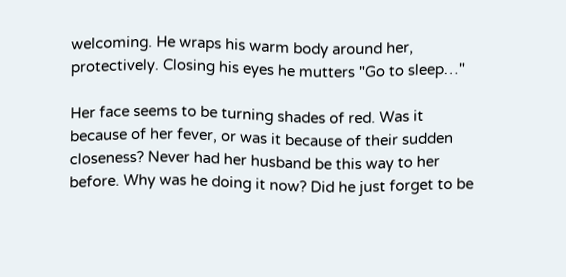welcoming. He wraps his warm body around her, protectively. Closing his eyes he mutters "Go to sleep…"

Her face seems to be turning shades of red. Was it because of her fever, or was it because of their sudden closeness? Never had her husband be this way to her before. Why was he doing it now? Did he just forget to be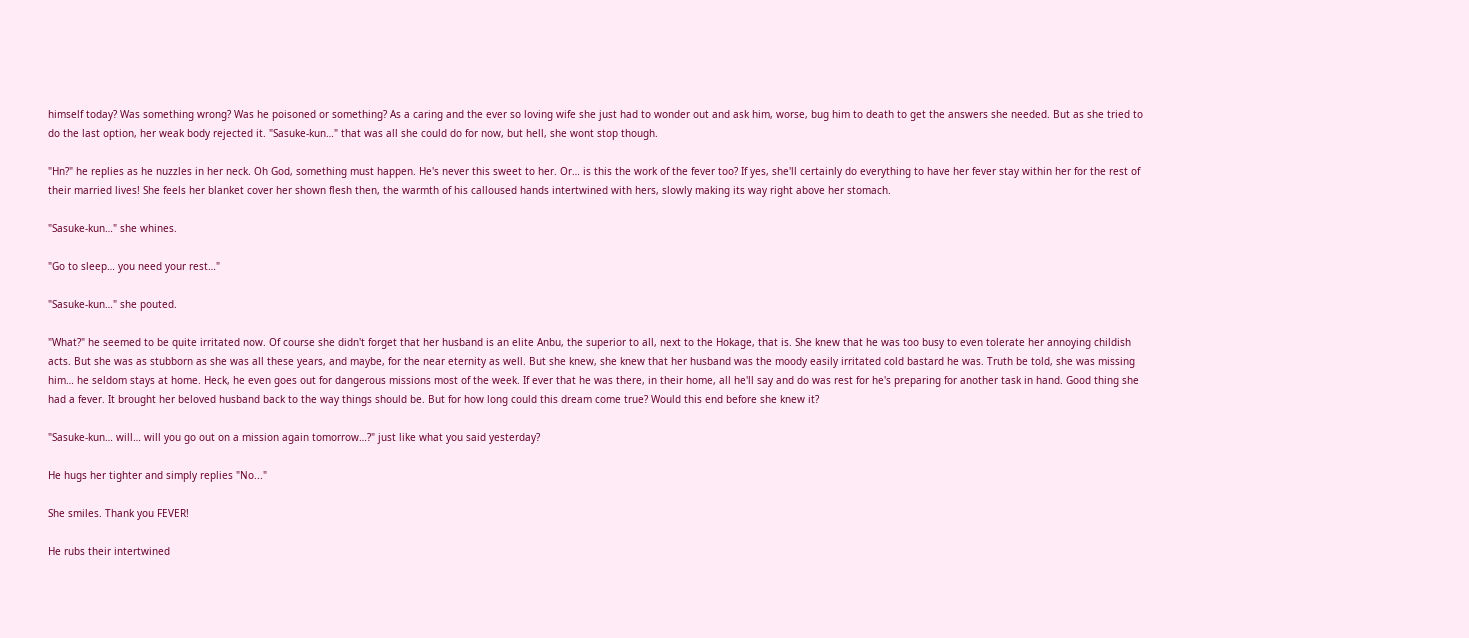himself today? Was something wrong? Was he poisoned or something? As a caring and the ever so loving wife she just had to wonder out and ask him, worse, bug him to death to get the answers she needed. But as she tried to do the last option, her weak body rejected it. "Sasuke-kun…" that was all she could do for now, but hell, she wont stop though.

"Hn?" he replies as he nuzzles in her neck. Oh God, something must happen. He's never this sweet to her. Or… is this the work of the fever too? If yes, she'll certainly do everything to have her fever stay within her for the rest of their married lives! She feels her blanket cover her shown flesh then, the warmth of his calloused hands intertwined with hers, slowly making its way right above her stomach.

"Sasuke-kun…" she whines.

"Go to sleep… you need your rest…"

"Sasuke-kun…" she pouted.

"What?" he seemed to be quite irritated now. Of course she didn't forget that her husband is an elite Anbu, the superior to all, next to the Hokage, that is. She knew that he was too busy to even tolerate her annoying childish acts. But she was as stubborn as she was all these years, and maybe, for the near eternity as well. But she knew, she knew that her husband was the moody easily irritated cold bastard he was. Truth be told, she was missing him… he seldom stays at home. Heck, he even goes out for dangerous missions most of the week. If ever that he was there, in their home, all he'll say and do was rest for he's preparing for another task in hand. Good thing she had a fever. It brought her beloved husband back to the way things should be. But for how long could this dream come true? Would this end before she knew it?

"Sasuke-kun… will… will you go out on a mission again tomorrow…?" just like what you said yesterday?

He hugs her tighter and simply replies "No..."

She smiles. Thank you FEVER!

He rubs their intertwined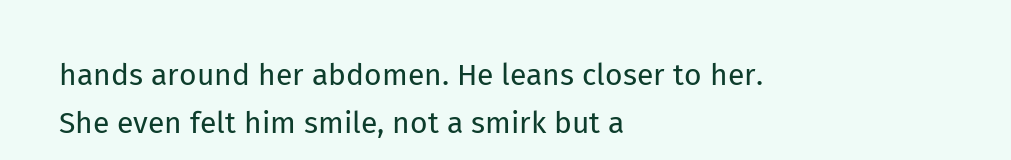hands around her abdomen. He leans closer to her. She even felt him smile, not a smirk but a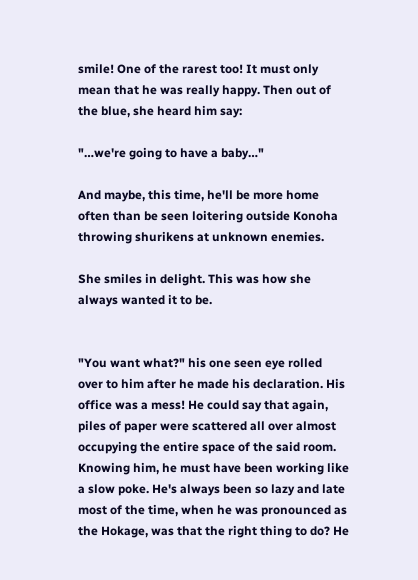smile! One of the rarest too! It must only mean that he was really happy. Then out of the blue, she heard him say:

"…we're going to have a baby…"

And maybe, this time, he'll be more home often than be seen loitering outside Konoha throwing shurikens at unknown enemies.

She smiles in delight. This was how she always wanted it to be.


"You want what?" his one seen eye rolled over to him after he made his declaration. His office was a mess! He could say that again, piles of paper were scattered all over almost occupying the entire space of the said room. Knowing him, he must have been working like a slow poke. He's always been so lazy and late most of the time, when he was pronounced as the Hokage, was that the right thing to do? He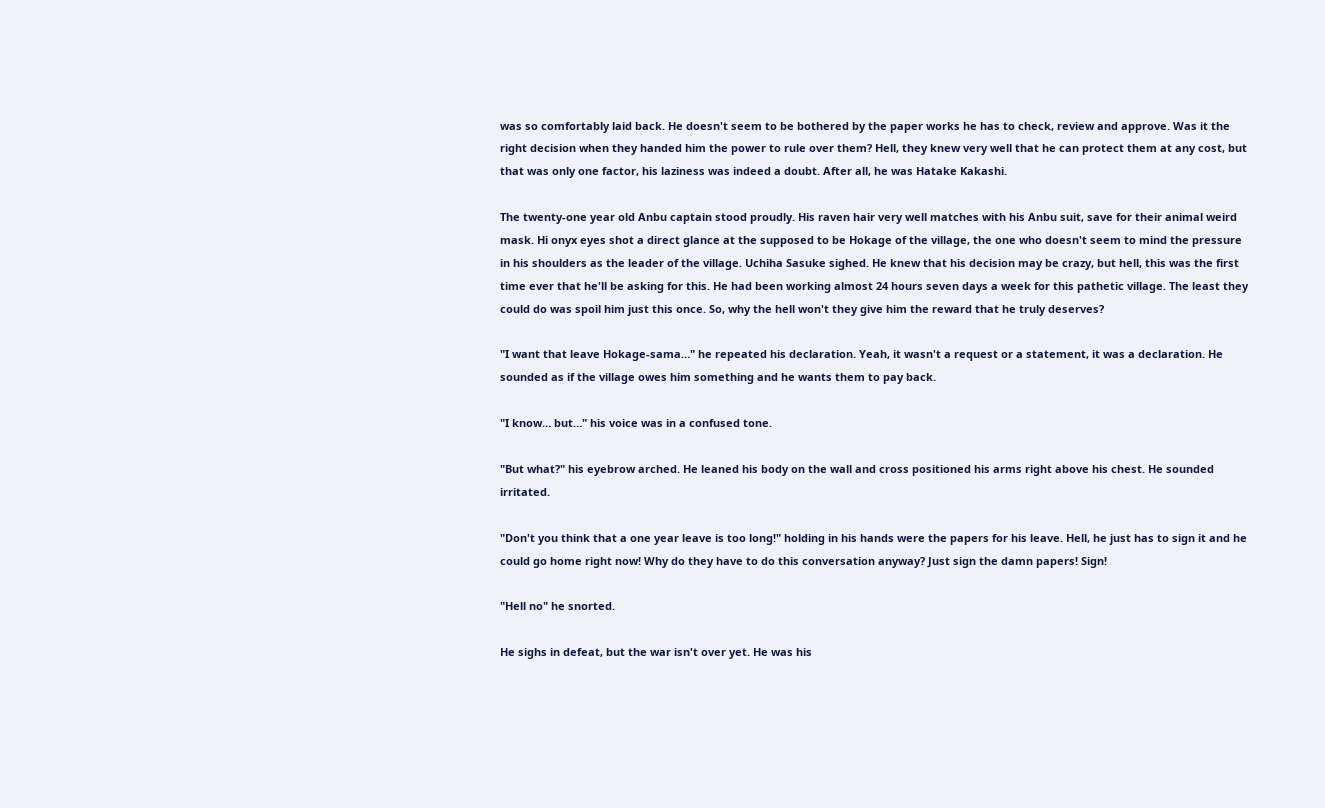was so comfortably laid back. He doesn't seem to be bothered by the paper works he has to check, review and approve. Was it the right decision when they handed him the power to rule over them? Hell, they knew very well that he can protect them at any cost, but that was only one factor, his laziness was indeed a doubt. After all, he was Hatake Kakashi.

The twenty-one year old Anbu captain stood proudly. His raven hair very well matches with his Anbu suit, save for their animal weird mask. Hi onyx eyes shot a direct glance at the supposed to be Hokage of the village, the one who doesn't seem to mind the pressure in his shoulders as the leader of the village. Uchiha Sasuke sighed. He knew that his decision may be crazy, but hell, this was the first time ever that he'll be asking for this. He had been working almost 24 hours seven days a week for this pathetic village. The least they could do was spoil him just this once. So, why the hell won't they give him the reward that he truly deserves?

"I want that leave Hokage-sama…" he repeated his declaration. Yeah, it wasn't a request or a statement, it was a declaration. He sounded as if the village owes him something and he wants them to pay back.

"I know… but…" his voice was in a confused tone.

"But what?" his eyebrow arched. He leaned his body on the wall and cross positioned his arms right above his chest. He sounded irritated.

"Don't you think that a one year leave is too long!" holding in his hands were the papers for his leave. Hell, he just has to sign it and he could go home right now! Why do they have to do this conversation anyway? Just sign the damn papers! Sign!

"Hell no" he snorted.

He sighs in defeat, but the war isn't over yet. He was his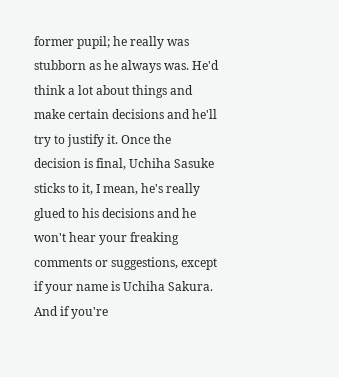former pupil; he really was stubborn as he always was. He'd think a lot about things and make certain decisions and he'll try to justify it. Once the decision is final, Uchiha Sasuke sticks to it, I mean, he's really glued to his decisions and he won't hear your freaking comments or suggestions, except if your name is Uchiha Sakura. And if you're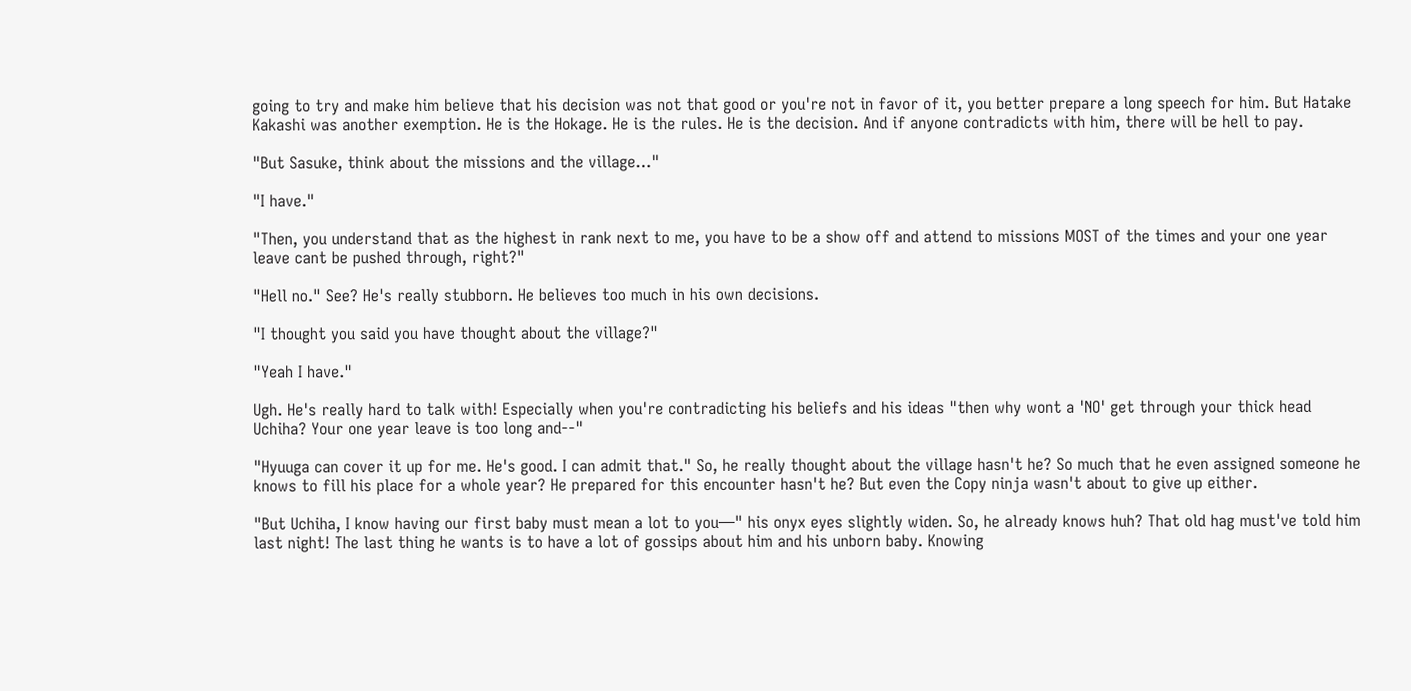going to try and make him believe that his decision was not that good or you're not in favor of it, you better prepare a long speech for him. But Hatake Kakashi was another exemption. He is the Hokage. He is the rules. He is the decision. And if anyone contradicts with him, there will be hell to pay.

"But Sasuke, think about the missions and the village…"

"I have."

"Then, you understand that as the highest in rank next to me, you have to be a show off and attend to missions MOST of the times and your one year leave cant be pushed through, right?"

"Hell no." See? He's really stubborn. He believes too much in his own decisions.

"I thought you said you have thought about the village?"

"Yeah I have."

Ugh. He's really hard to talk with! Especially when you're contradicting his beliefs and his ideas "then why wont a 'NO' get through your thick head Uchiha? Your one year leave is too long and--"

"Hyuuga can cover it up for me. He's good. I can admit that." So, he really thought about the village hasn't he? So much that he even assigned someone he knows to fill his place for a whole year? He prepared for this encounter hasn't he? But even the Copy ninja wasn't about to give up either.

"But Uchiha, I know having our first baby must mean a lot to you—" his onyx eyes slightly widen. So, he already knows huh? That old hag must've told him last night! The last thing he wants is to have a lot of gossips about him and his unborn baby. Knowing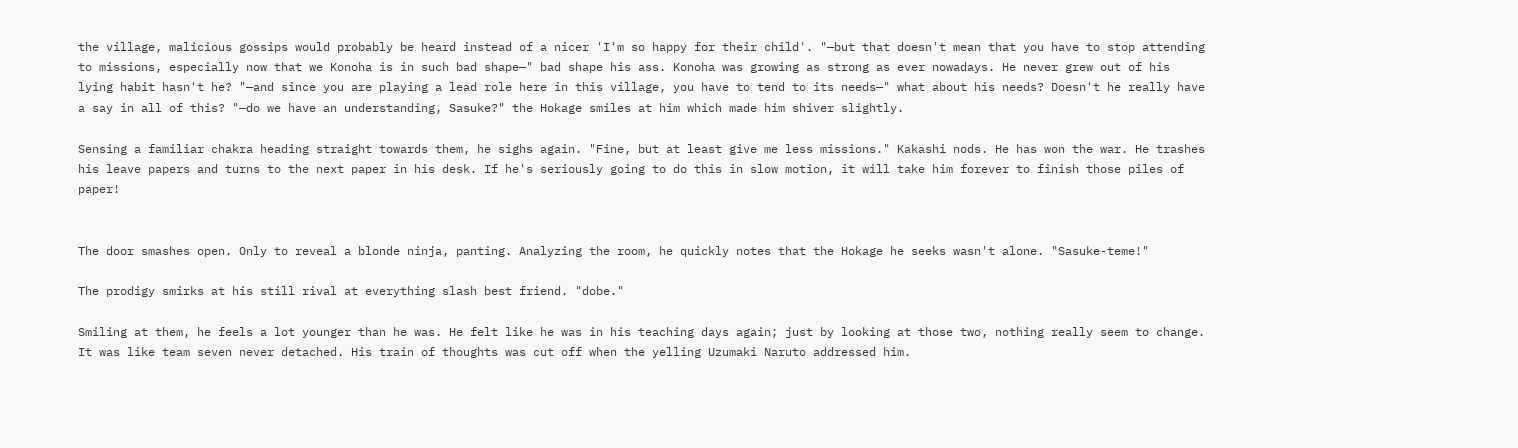the village, malicious gossips would probably be heard instead of a nicer 'I'm so happy for their child'. "—but that doesn't mean that you have to stop attending to missions, especially now that we Konoha is in such bad shape—" bad shape his ass. Konoha was growing as strong as ever nowadays. He never grew out of his lying habit hasn't he? "—and since you are playing a lead role here in this village, you have to tend to its needs—" what about his needs? Doesn't he really have a say in all of this? "—do we have an understanding, Sasuke?" the Hokage smiles at him which made him shiver slightly.

Sensing a familiar chakra heading straight towards them, he sighs again. "Fine, but at least give me less missions." Kakashi nods. He has won the war. He trashes his leave papers and turns to the next paper in his desk. If he's seriously going to do this in slow motion, it will take him forever to finish those piles of paper!


The door smashes open. Only to reveal a blonde ninja, panting. Analyzing the room, he quickly notes that the Hokage he seeks wasn't alone. "Sasuke-teme!"

The prodigy smirks at his still rival at everything slash best friend. "dobe."

Smiling at them, he feels a lot younger than he was. He felt like he was in his teaching days again; just by looking at those two, nothing really seem to change. It was like team seven never detached. His train of thoughts was cut off when the yelling Uzumaki Naruto addressed him.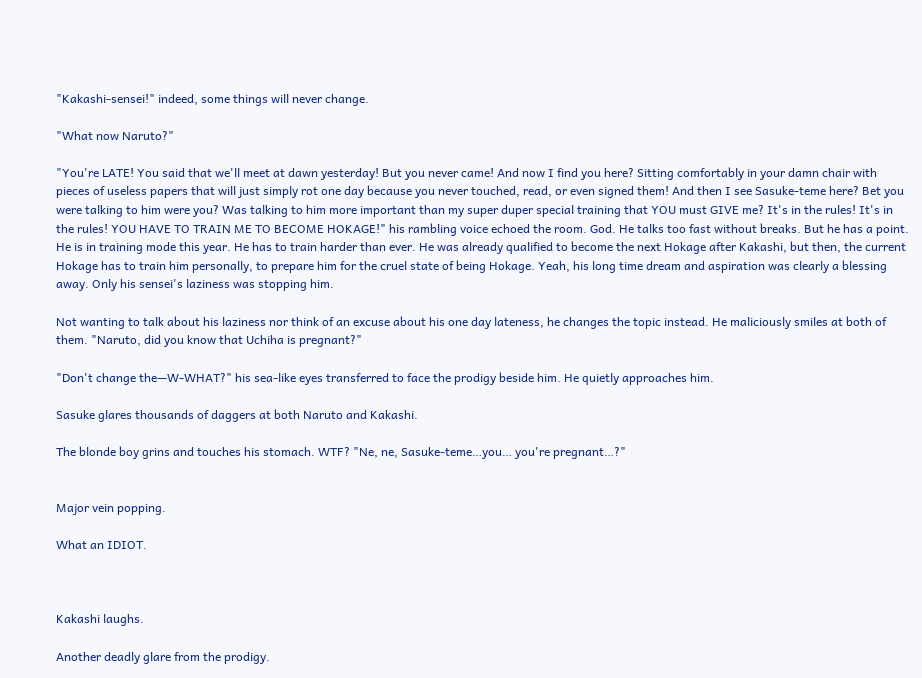"Kakashi-sensei!" indeed, some things will never change.

"What now Naruto?"

"You're LATE! You said that we'll meet at dawn yesterday! But you never came! And now I find you here? Sitting comfortably in your damn chair with pieces of useless papers that will just simply rot one day because you never touched, read, or even signed them! And then I see Sasuke-teme here? Bet you were talking to him were you? Was talking to him more important than my super duper special training that YOU must GIVE me? It's in the rules! It's in the rules! YOU HAVE TO TRAIN ME TO BECOME HOKAGE!" his rambling voice echoed the room. God. He talks too fast without breaks. But he has a point. He is in training mode this year. He has to train harder than ever. He was already qualified to become the next Hokage after Kakashi, but then, the current Hokage has to train him personally, to prepare him for the cruel state of being Hokage. Yeah, his long time dream and aspiration was clearly a blessing away. Only his sensei's laziness was stopping him.

Not wanting to talk about his laziness nor think of an excuse about his one day lateness, he changes the topic instead. He maliciously smiles at both of them. "Naruto, did you know that Uchiha is pregnant?"

"Don't change the—W-WHAT?" his sea-like eyes transferred to face the prodigy beside him. He quietly approaches him.

Sasuke glares thousands of daggers at both Naruto and Kakashi.

The blonde boy grins and touches his stomach. WTF? "Ne, ne, Sasuke-teme…you… you're pregnant…?"


Major vein popping.

What an IDIOT.



Kakashi laughs.

Another deadly glare from the prodigy.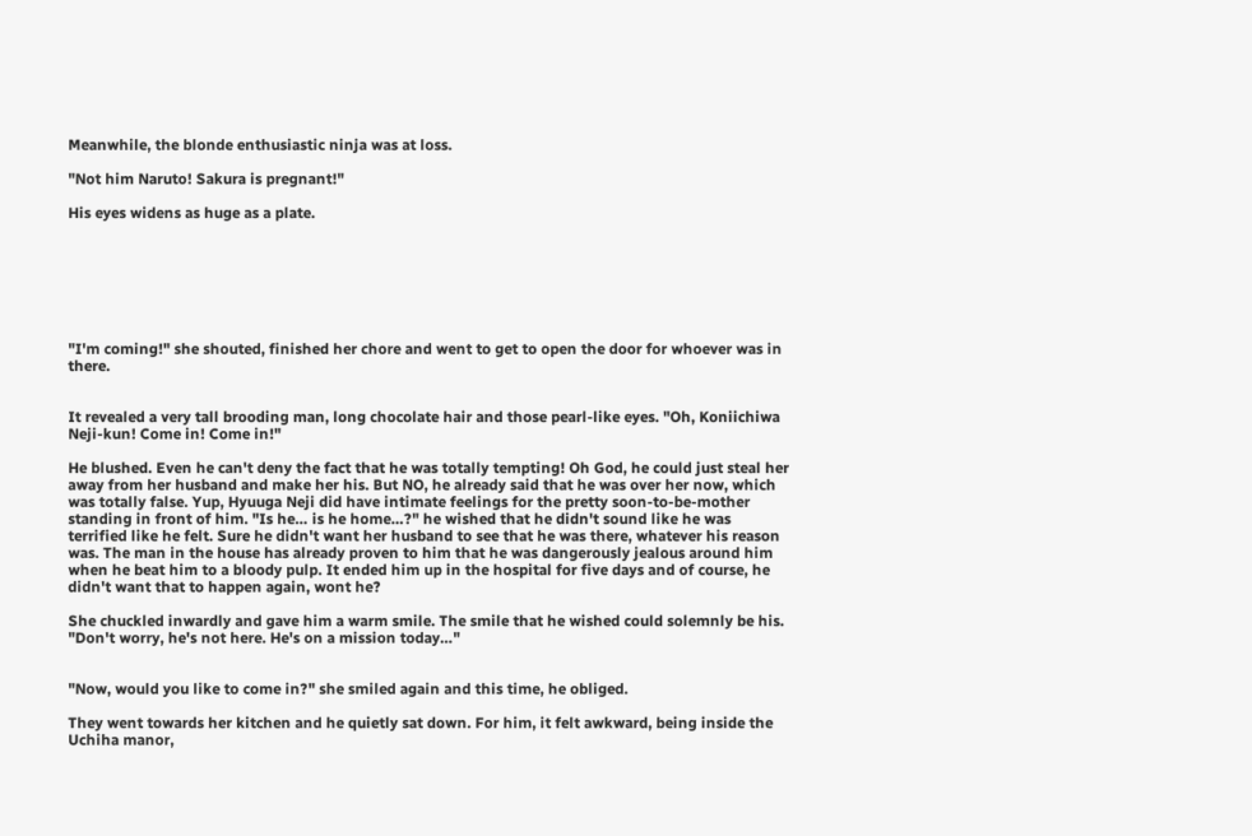Meanwhile, the blonde enthusiastic ninja was at loss.

"Not him Naruto! Sakura is pregnant!"

His eyes widens as huge as a plate.







"I'm coming!" she shouted, finished her chore and went to get to open the door for whoever was in there.


It revealed a very tall brooding man, long chocolate hair and those pearl-like eyes. "Oh, Koniichiwa Neji-kun! Come in! Come in!"

He blushed. Even he can't deny the fact that he was totally tempting! Oh God, he could just steal her away from her husband and make her his. But NO, he already said that he was over her now, which was totally false. Yup, Hyuuga Neji did have intimate feelings for the pretty soon-to-be-mother standing in front of him. "Is he… is he home…?" he wished that he didn't sound like he was terrified like he felt. Sure he didn't want her husband to see that he was there, whatever his reason was. The man in the house has already proven to him that he was dangerously jealous around him when he beat him to a bloody pulp. It ended him up in the hospital for five days and of course, he didn't want that to happen again, wont he?

She chuckled inwardly and gave him a warm smile. The smile that he wished could solemnly be his. "Don't worry, he's not here. He's on a mission today…"


"Now, would you like to come in?" she smiled again and this time, he obliged.

They went towards her kitchen and he quietly sat down. For him, it felt awkward, being inside the Uchiha manor,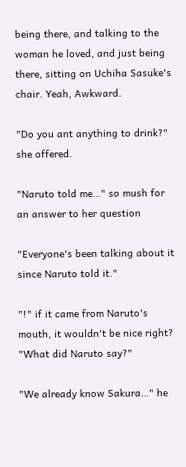being there, and talking to the woman he loved, and just being there, sitting on Uchiha Sasuke's chair. Yeah, Awkward.

"Do you ant anything to drink?" she offered.

"Naruto told me…" so mush for an answer to her question

"Everyone's been talking about it since Naruto told it."

"!" if it came from Naruto's mouth, it wouldn't be nice right? "What did Naruto say?"

"We already know Sakura…" he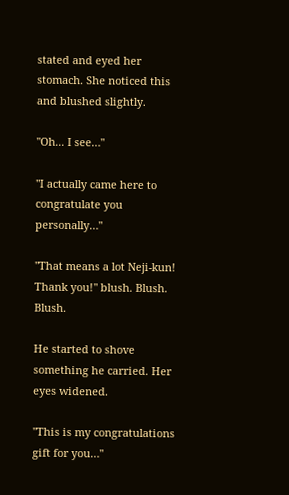stated and eyed her stomach. She noticed this and blushed slightly.

"Oh... I see…"

"I actually came here to congratulate you personally…"

"That means a lot Neji-kun! Thank you!" blush. Blush. Blush.

He started to shove something he carried. Her eyes widened.

"This is my congratulations gift for you…"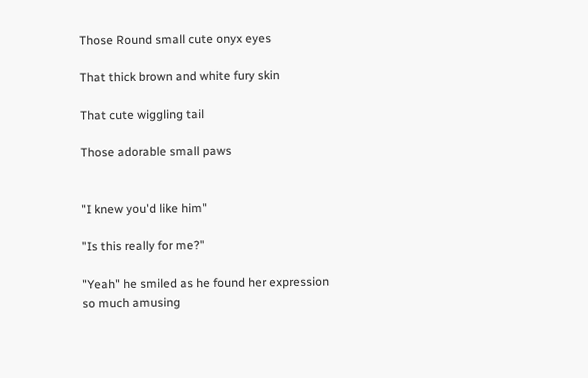Those Round small cute onyx eyes

That thick brown and white fury skin

That cute wiggling tail

Those adorable small paws


"I knew you'd like him"

"Is this really for me?"

"Yeah" he smiled as he found her expression so much amusing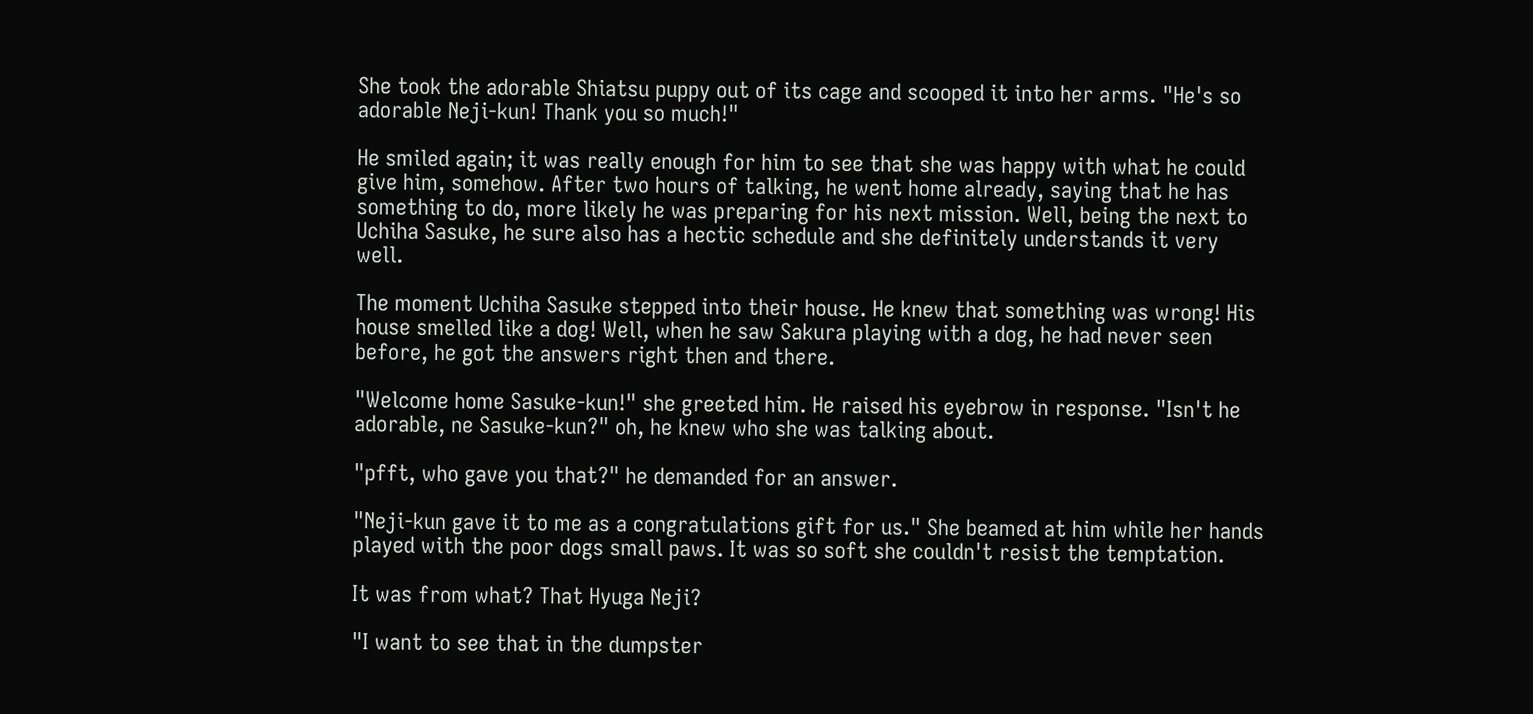She took the adorable Shiatsu puppy out of its cage and scooped it into her arms. "He's so adorable Neji-kun! Thank you so much!"

He smiled again; it was really enough for him to see that she was happy with what he could give him, somehow. After two hours of talking, he went home already, saying that he has something to do, more likely he was preparing for his next mission. Well, being the next to Uchiha Sasuke, he sure also has a hectic schedule and she definitely understands it very well.

The moment Uchiha Sasuke stepped into their house. He knew that something was wrong! His house smelled like a dog! Well, when he saw Sakura playing with a dog, he had never seen before, he got the answers right then and there.

"Welcome home Sasuke-kun!" she greeted him. He raised his eyebrow in response. "Isn't he adorable, ne Sasuke-kun?" oh, he knew who she was talking about.

"pfft, who gave you that?" he demanded for an answer.

"Neji-kun gave it to me as a congratulations gift for us." She beamed at him while her hands played with the poor dogs small paws. It was so soft she couldn't resist the temptation.

It was from what? That Hyuga Neji?

"I want to see that in the dumpster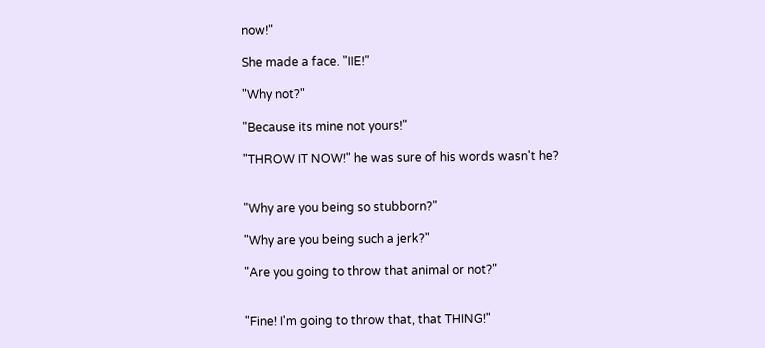now!"

She made a face. "IIE!"

"Why not?"

"Because its mine not yours!"

"THROW IT NOW!" he was sure of his words wasn't he?


"Why are you being so stubborn?"

"Why are you being such a jerk?"

"Are you going to throw that animal or not?"


"Fine! I'm going to throw that, that THING!"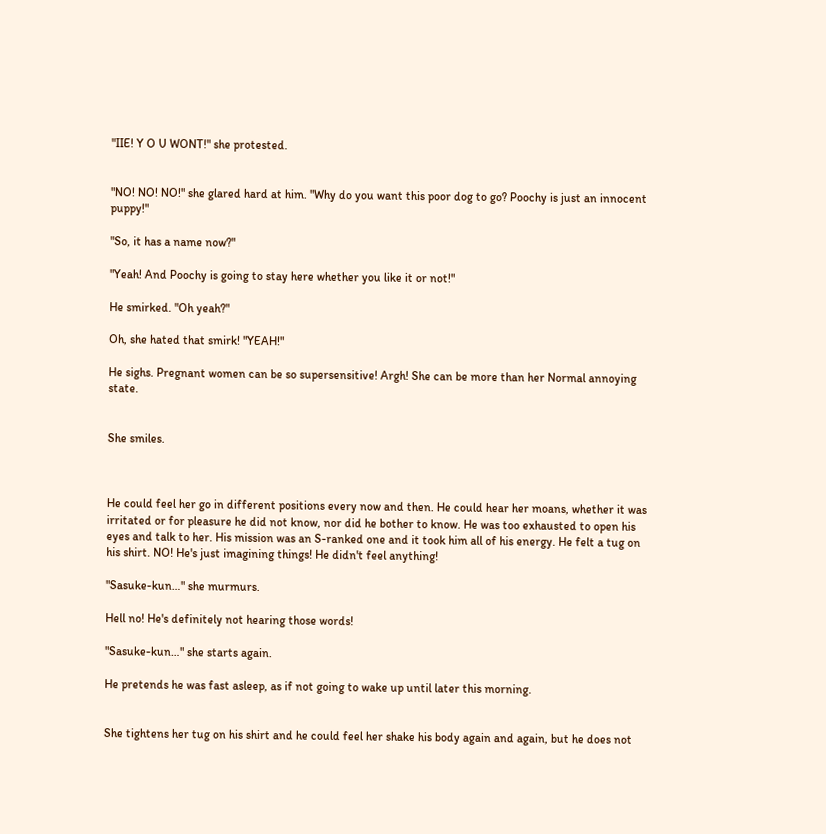"IIE! Y O U WONT!" she protested.


"NO! NO! NO!" she glared hard at him. "Why do you want this poor dog to go? Poochy is just an innocent puppy!"

"So, it has a name now?"

"Yeah! And Poochy is going to stay here whether you like it or not!"

He smirked. "Oh yeah?"

Oh, she hated that smirk! "YEAH!"

He sighs. Pregnant women can be so supersensitive! Argh! She can be more than her Normal annoying state.


She smiles.



He could feel her go in different positions every now and then. He could hear her moans, whether it was irritated or for pleasure he did not know, nor did he bother to know. He was too exhausted to open his eyes and talk to her. His mission was an S-ranked one and it took him all of his energy. He felt a tug on his shirt. NO! He's just imagining things! He didn't feel anything!

"Sasuke-kun…" she murmurs.

Hell no! He's definitely not hearing those words!

"Sasuke-kun…" she starts again.

He pretends he was fast asleep, as if not going to wake up until later this morning.


She tightens her tug on his shirt and he could feel her shake his body again and again, but he does not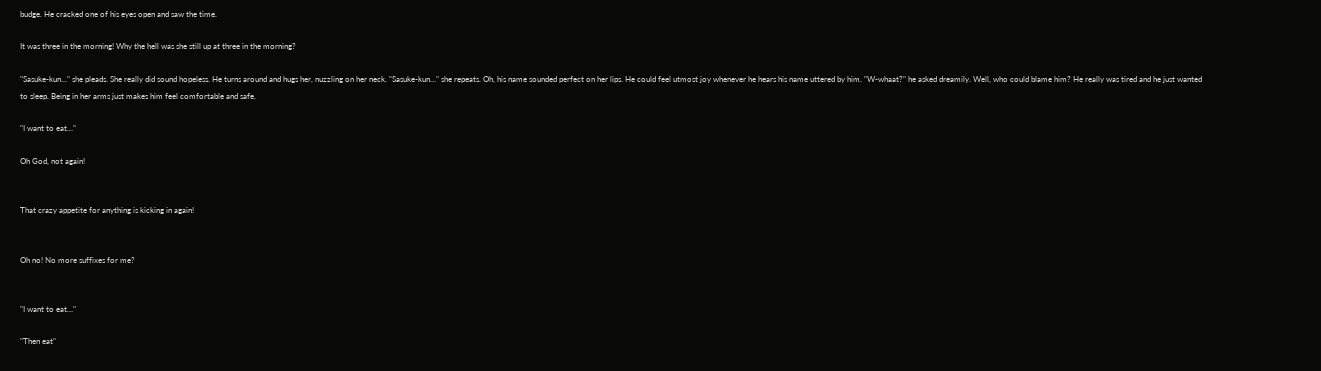budge. He cracked one of his eyes open and saw the time.

It was three in the morning! Why the hell was she still up at three in the morning?

"Sasuke-kun…" she pleads. She really did sound hopeless. He turns around and hugs her, nuzzling on her neck. "Sasuke-kun…" she repeats. Oh, his name sounded perfect on her lips. He could feel utmost joy whenever he hears his name uttered by him. "W-whaat?" he asked dreamily. Well, who could blame him? He really was tired and he just wanted to sleep. Being in her arms just makes him feel comfortable and safe.

"I want to eat…"

Oh God, not again!


That crazy appetite for anything is kicking in again!


Oh no! No more suffixes for me?


"I want to eat…"

"Then eat"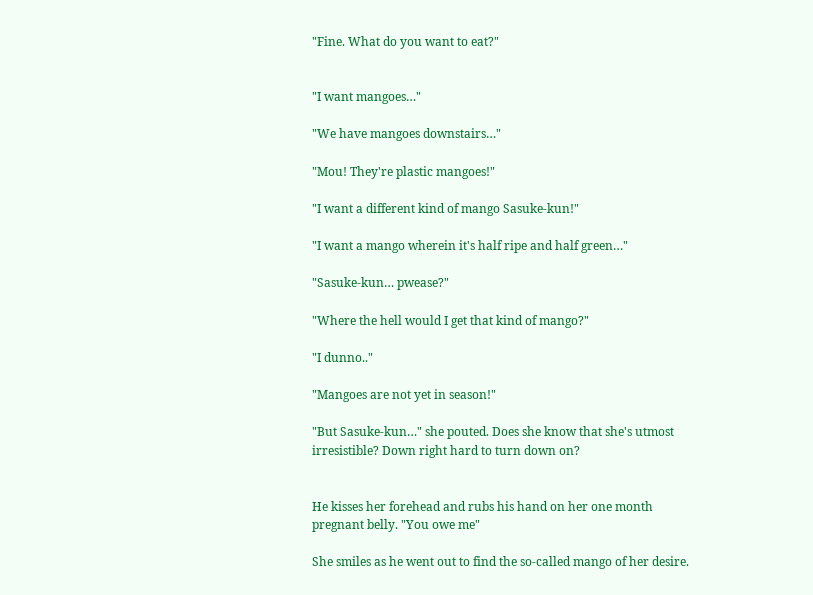"Fine. What do you want to eat?"


"I want mangoes…"

"We have mangoes downstairs…"

"Mou! They're plastic mangoes!"

"I want a different kind of mango Sasuke-kun!"

"I want a mango wherein it's half ripe and half green…"

"Sasuke-kun… pwease?"

"Where the hell would I get that kind of mango?"

"I dunno.."

"Mangoes are not yet in season!"

"But Sasuke-kun…" she pouted. Does she know that she's utmost irresistible? Down right hard to turn down on?


He kisses her forehead and rubs his hand on her one month pregnant belly. "You owe me"

She smiles as he went out to find the so-called mango of her desire.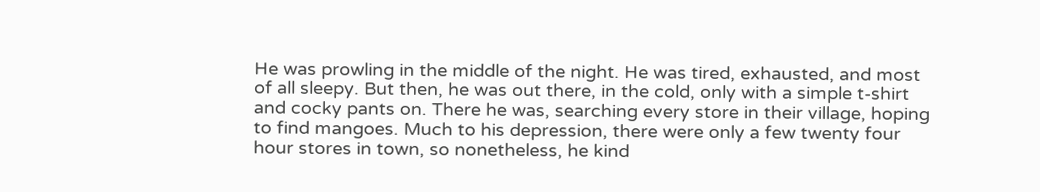He was prowling in the middle of the night. He was tired, exhausted, and most of all sleepy. But then, he was out there, in the cold, only with a simple t-shirt and cocky pants on. There he was, searching every store in their village, hoping to find mangoes. Much to his depression, there were only a few twenty four hour stores in town, so nonetheless, he kind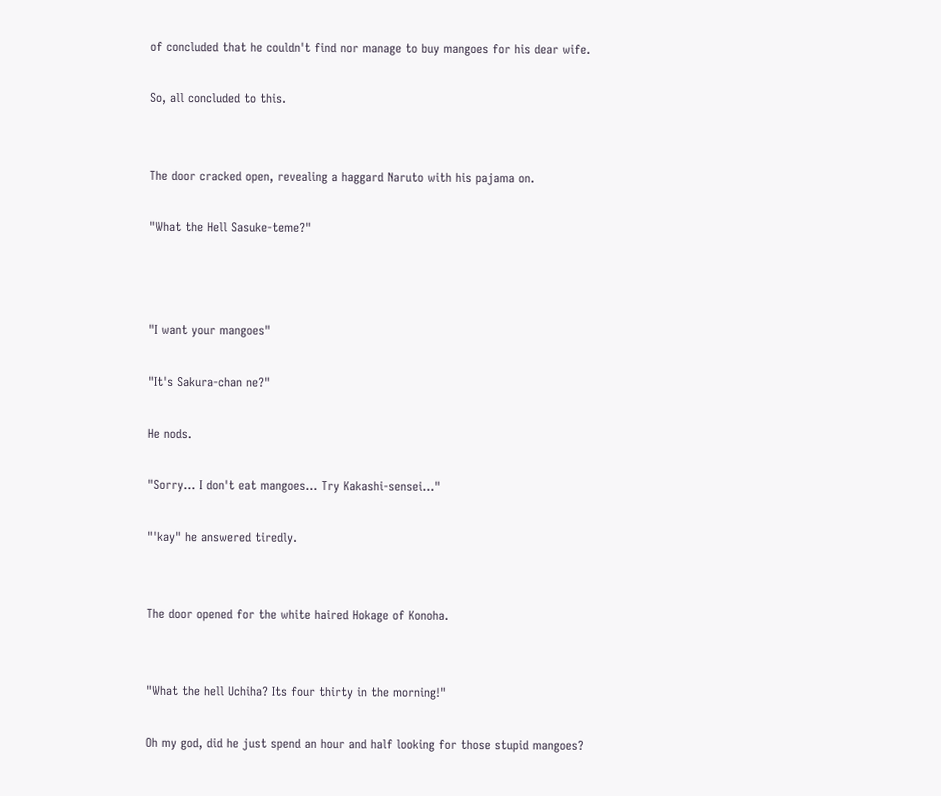of concluded that he couldn't find nor manage to buy mangoes for his dear wife.

So, all concluded to this.


The door cracked open, revealing a haggard Naruto with his pajama on.

"What the Hell Sasuke-teme?"



"I want your mangoes"

"It's Sakura-chan ne?"

He nods.

"Sorry… I don't eat mangoes... Try Kakashi-sensei…"

"'kay" he answered tiredly.


The door opened for the white haired Hokage of Konoha.


"What the hell Uchiha? Its four thirty in the morning!"

Oh my god, did he just spend an hour and half looking for those stupid mangoes?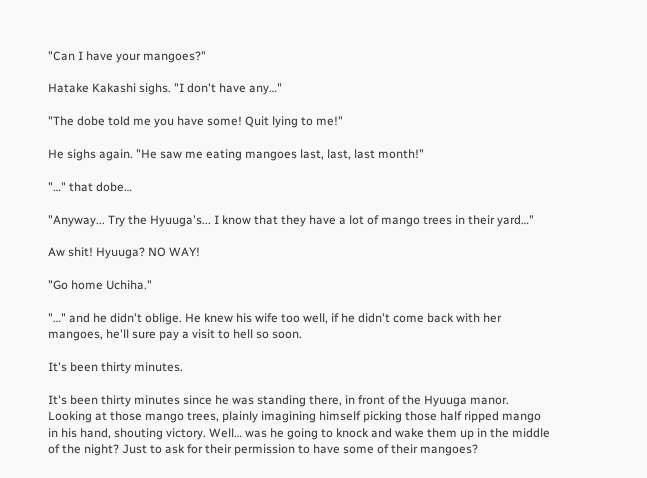"Can I have your mangoes?"

Hatake Kakashi sighs. "I don't have any…"

"The dobe told me you have some! Quit lying to me!"

He sighs again. "He saw me eating mangoes last, last, last month!"

"…" that dobe…

"Anyway... Try the Hyuuga's... I know that they have a lot of mango trees in their yard…"

Aw shit! Hyuuga? NO WAY!

"Go home Uchiha."

"…" and he didn't oblige. He knew his wife too well, if he didn't come back with her mangoes, he'll sure pay a visit to hell so soon.

It's been thirty minutes.

It's been thirty minutes since he was standing there, in front of the Hyuuga manor. Looking at those mango trees, plainly imagining himself picking those half ripped mango in his hand, shouting victory. Well… was he going to knock and wake them up in the middle of the night? Just to ask for their permission to have some of their mangoes?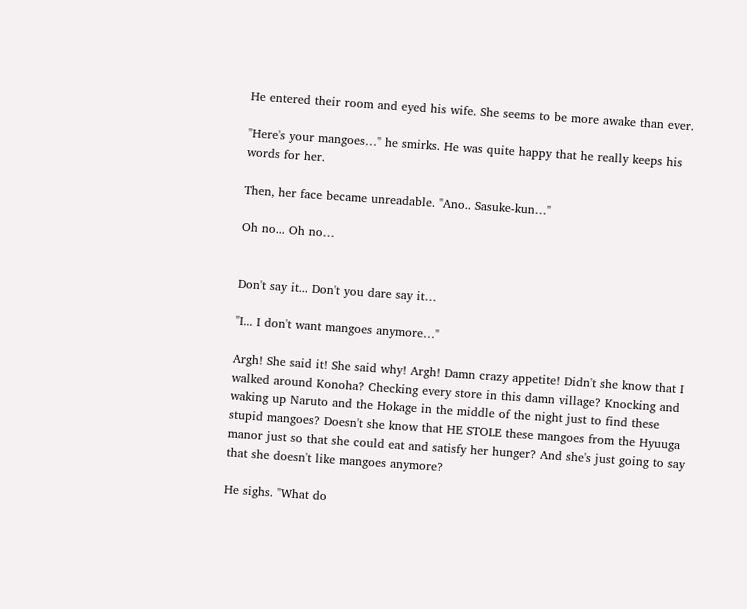He entered their room and eyed his wife. She seems to be more awake than ever.

"Here's your mangoes…" he smirks. He was quite happy that he really keeps his words for her.

Then, her face became unreadable. "Ano.. Sasuke-kun…"

Oh no... Oh no…


Don't say it... Don't you dare say it…

"I... I don't want mangoes anymore…"

Argh! She said it! She said why! Argh! Damn crazy appetite! Didn't she know that I walked around Konoha? Checking every store in this damn village? Knocking and waking up Naruto and the Hokage in the middle of the night just to find these stupid mangoes? Doesn't she know that HE STOLE these mangoes from the Hyuuga manor just so that she could eat and satisfy her hunger? And she's just going to say that she doesn't like mangoes anymore?

He sighs. "What do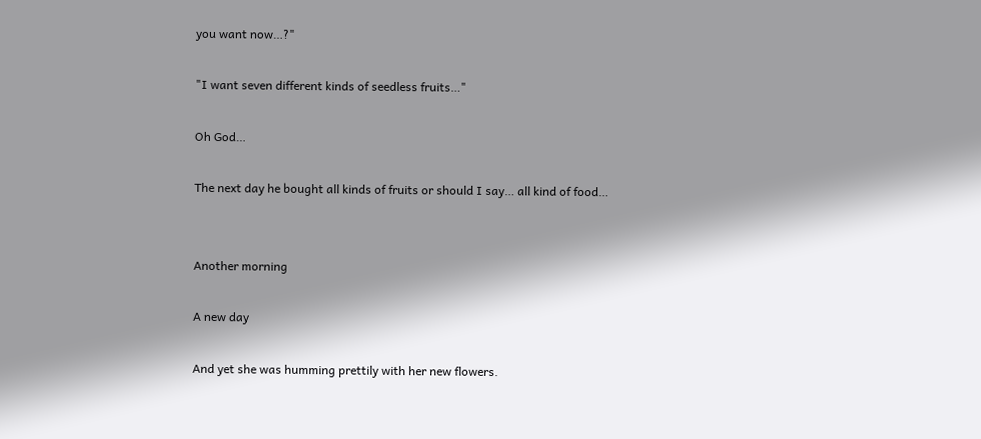you want now…?"

"I want seven different kinds of seedless fruits…"

Oh God…

The next day he bought all kinds of fruits or should I say… all kind of food…


Another morning

A new day

And yet she was humming prettily with her new flowers.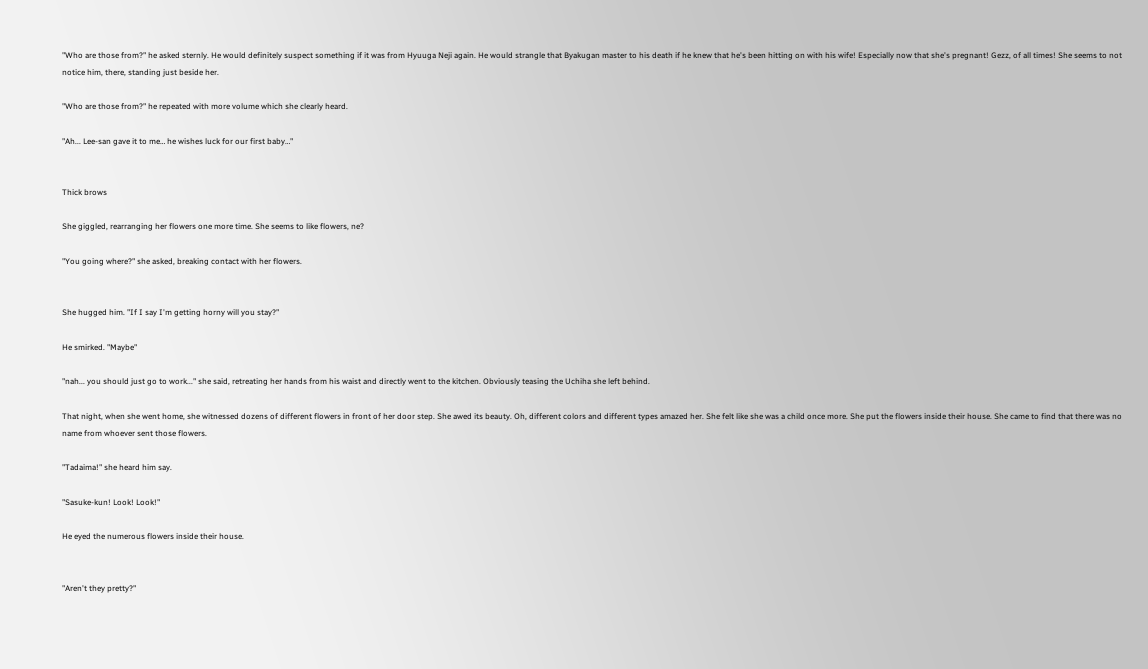"Who are those from?" he asked sternly. He would definitely suspect something if it was from Hyuuga Neji again. He would strangle that Byakugan master to his death if he knew that he's been hitting on with his wife! Especially now that she's pregnant! Gezz, of all times! She seems to not notice him, there, standing just beside her.

"Who are those from?" he repeated with more volume which she clearly heard.

"Ah... Lee-san gave it to me… he wishes luck for our first baby…"


Thick brows

She giggled, rearranging her flowers one more time. She seems to like flowers, ne?

"You going where?" she asked, breaking contact with her flowers.


She hugged him. "If I say I'm getting horny will you stay?"

He smirked. "Maybe"

"nah... you should just go to work..." she said, retreating her hands from his waist and directly went to the kitchen. Obviously teasing the Uchiha she left behind.

That night, when she went home, she witnessed dozens of different flowers in front of her door step. She awed its beauty. Oh, different colors and different types amazed her. She felt like she was a child once more. She put the flowers inside their house. She came to find that there was no name from whoever sent those flowers.

"Tadaima!" she heard him say.

"Sasuke-kun! Look! Look!"

He eyed the numerous flowers inside their house.


"Aren't they pretty?"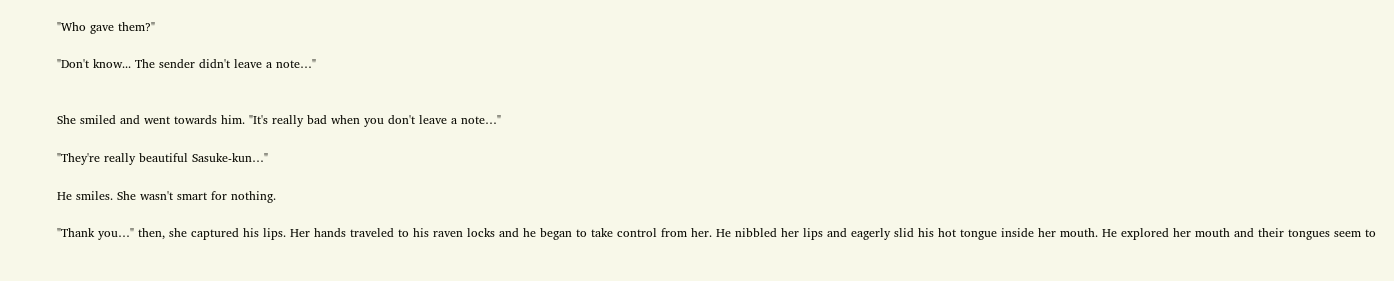"Who gave them?"

"Don't know... The sender didn't leave a note…"


She smiled and went towards him. "It's really bad when you don't leave a note…"

"They're really beautiful Sasuke-kun…"

He smiles. She wasn't smart for nothing.

"Thank you…" then, she captured his lips. Her hands traveled to his raven locks and he began to take control from her. He nibbled her lips and eagerly slid his hot tongue inside her mouth. He explored her mouth and their tongues seem to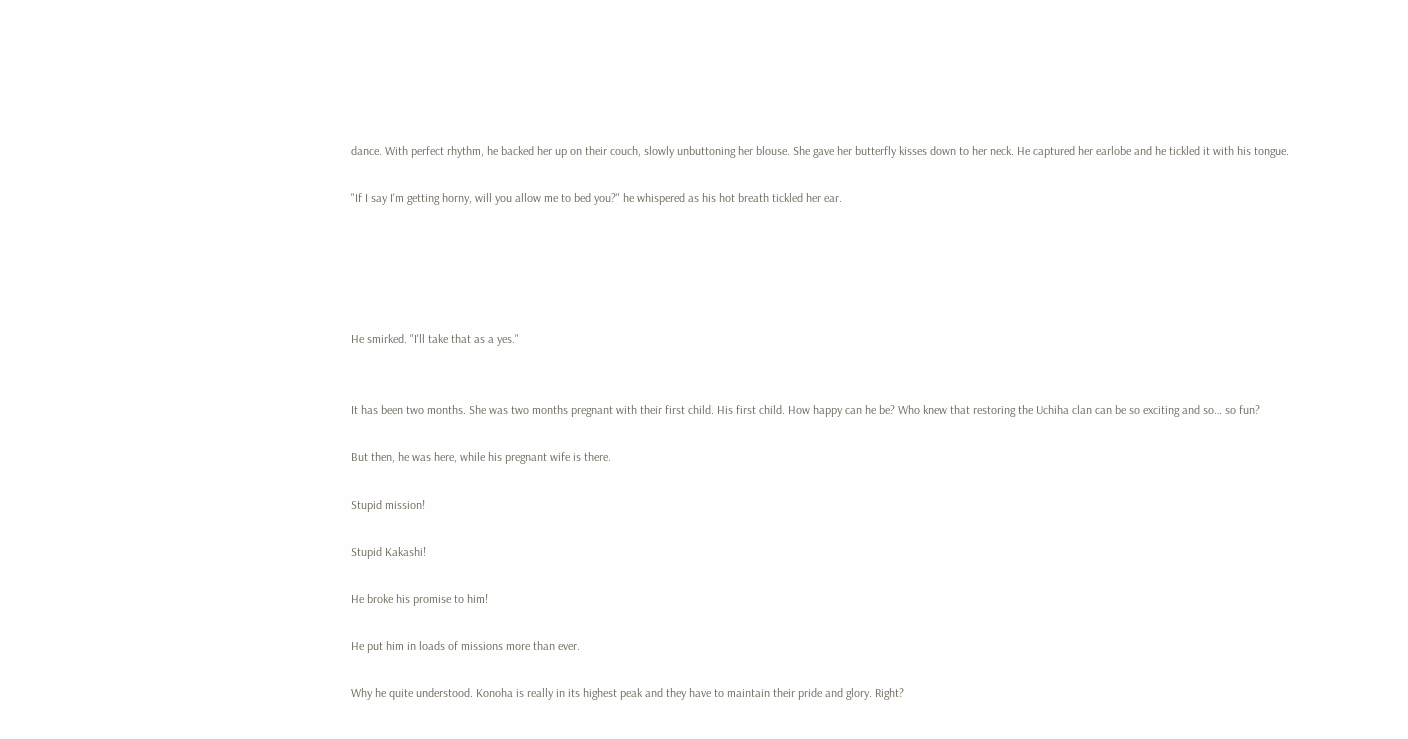dance. With perfect rhythm, he backed her up on their couch, slowly unbuttoning her blouse. She gave her butterfly kisses down to her neck. He captured her earlobe and he tickled it with his tongue.

"If I say I'm getting horny, will you allow me to bed you?" he whispered as his hot breath tickled her ear.





He smirked. "I'll take that as a yes."


It has been two months. She was two months pregnant with their first child. His first child. How happy can he be? Who knew that restoring the Uchiha clan can be so exciting and so… so fun?

But then, he was here, while his pregnant wife is there.

Stupid mission!

Stupid Kakashi!

He broke his promise to him!

He put him in loads of missions more than ever.

Why he quite understood. Konoha is really in its highest peak and they have to maintain their pride and glory. Right?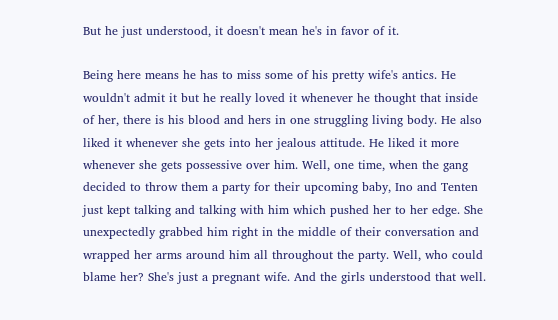But he just understood, it doesn't mean he's in favor of it.

Being here means he has to miss some of his pretty wife's antics. He wouldn't admit it but he really loved it whenever he thought that inside of her, there is his blood and hers in one struggling living body. He also liked it whenever she gets into her jealous attitude. He liked it more whenever she gets possessive over him. Well, one time, when the gang decided to throw them a party for their upcoming baby, Ino and Tenten just kept talking and talking with him which pushed her to her edge. She unexpectedly grabbed him right in the middle of their conversation and wrapped her arms around him all throughout the party. Well, who could blame her? She's just a pregnant wife. And the girls understood that well.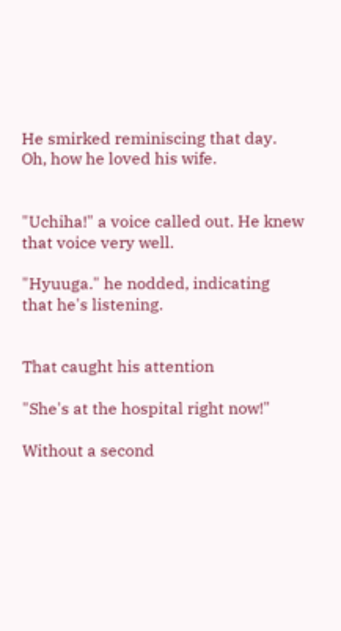He smirked reminiscing that day. Oh, how he loved his wife.


"Uchiha!" a voice called out. He knew that voice very well.

"Hyuuga." he nodded, indicating that he's listening.


That caught his attention

"She's at the hospital right now!"

Without a second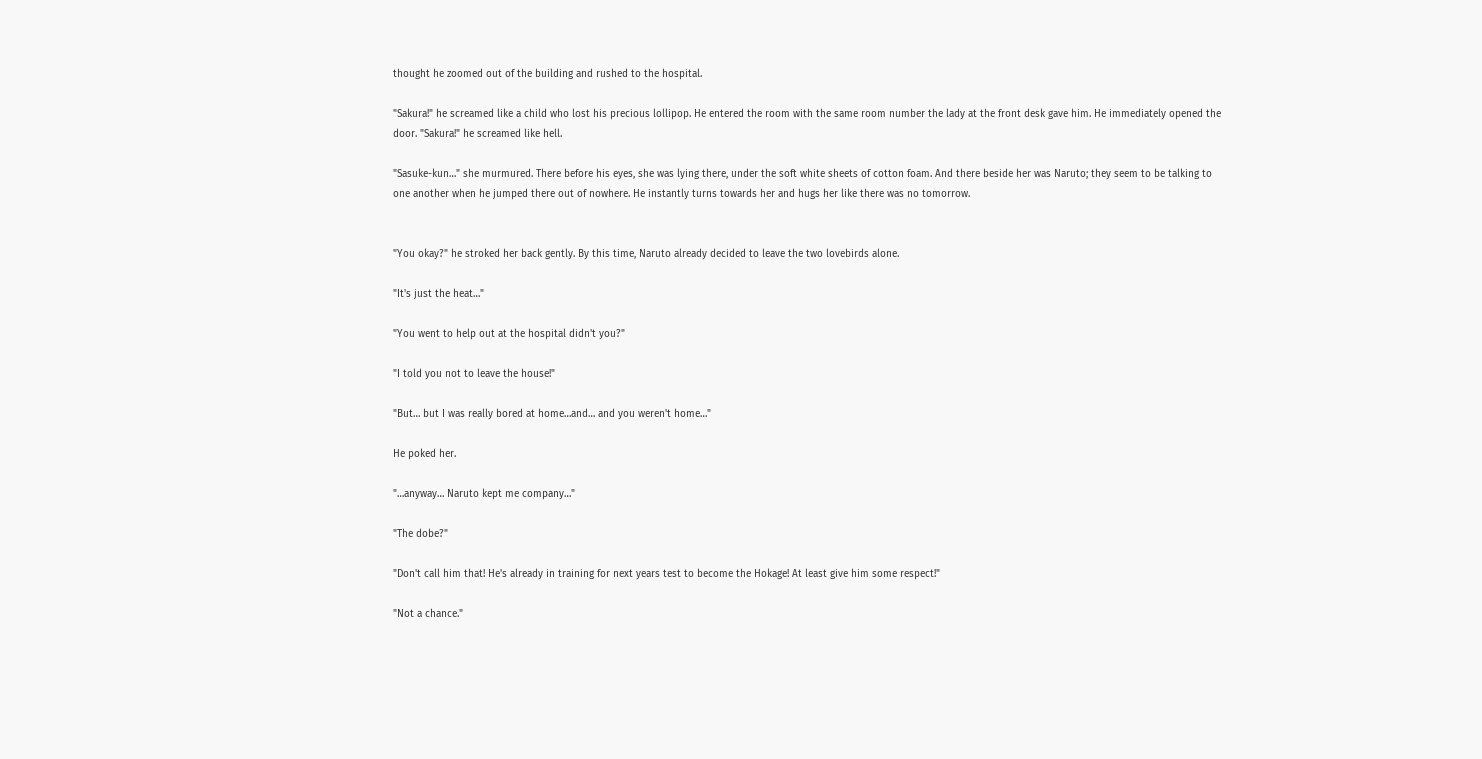thought he zoomed out of the building and rushed to the hospital.

"Sakura!" he screamed like a child who lost his precious lollipop. He entered the room with the same room number the lady at the front desk gave him. He immediately opened the door. "Sakura!" he screamed like hell.

"Sasuke-kun…" she murmured. There before his eyes, she was lying there, under the soft white sheets of cotton foam. And there beside her was Naruto; they seem to be talking to one another when he jumped there out of nowhere. He instantly turns towards her and hugs her like there was no tomorrow.


"You okay?" he stroked her back gently. By this time, Naruto already decided to leave the two lovebirds alone.

"It's just the heat…"

"You went to help out at the hospital didn't you?"

"I told you not to leave the house!"

"But… but I was really bored at home…and… and you weren't home…"

He poked her.

"…anyway… Naruto kept me company…"

"The dobe?"

"Don't call him that! He's already in training for next years test to become the Hokage! At least give him some respect!"

"Not a chance."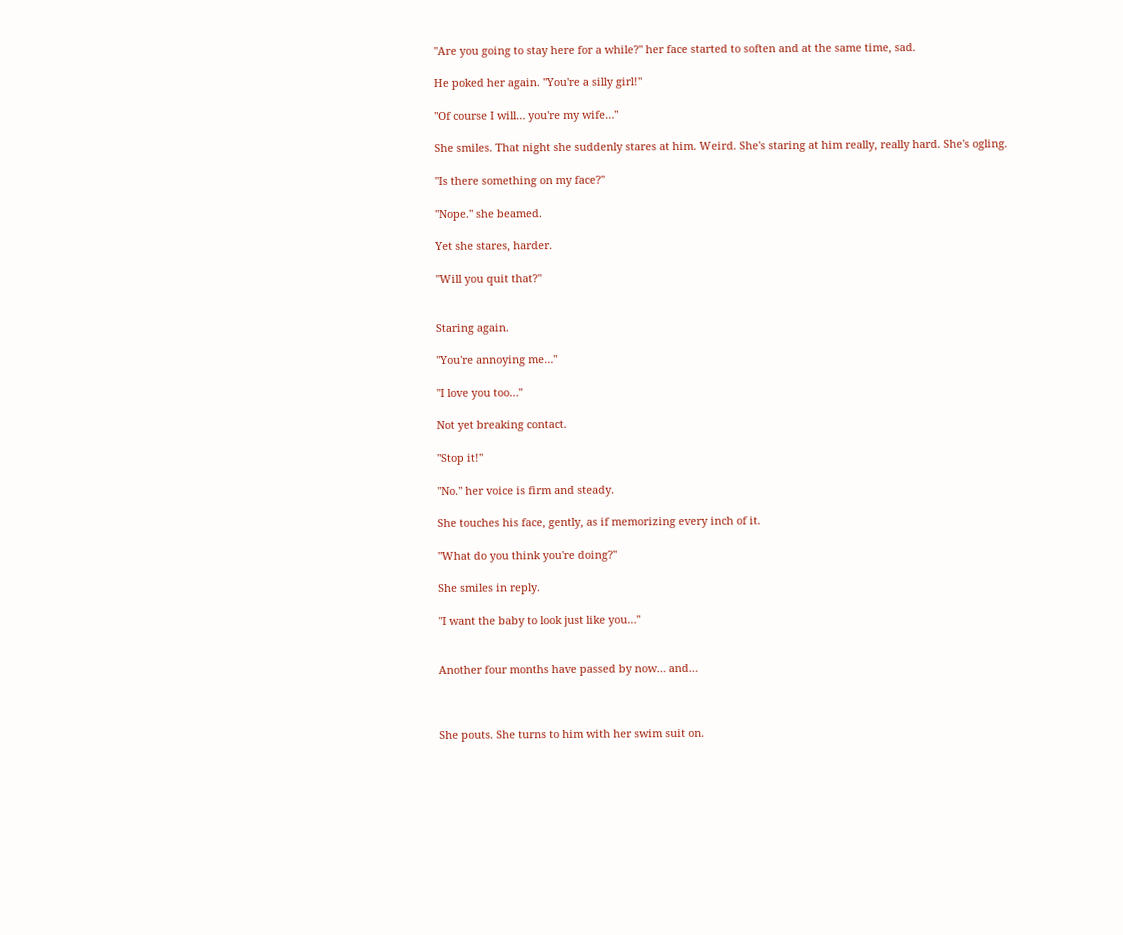"Are you going to stay here for a while?" her face started to soften and at the same time, sad.

He poked her again. "You're a silly girl!"

"Of course I will… you're my wife…"

She smiles. That night she suddenly stares at him. Weird. She's staring at him really, really hard. She's ogling.

"Is there something on my face?"

"Nope." she beamed.

Yet she stares, harder.

"Will you quit that?"


Staring again.

"You're annoying me…"

"I love you too…"

Not yet breaking contact.

"Stop it!"

"No." her voice is firm and steady.

She touches his face, gently, as if memorizing every inch of it.

"What do you think you're doing?"

She smiles in reply.

"I want the baby to look just like you…"


Another four months have passed by now… and…



She pouts. She turns to him with her swim suit on.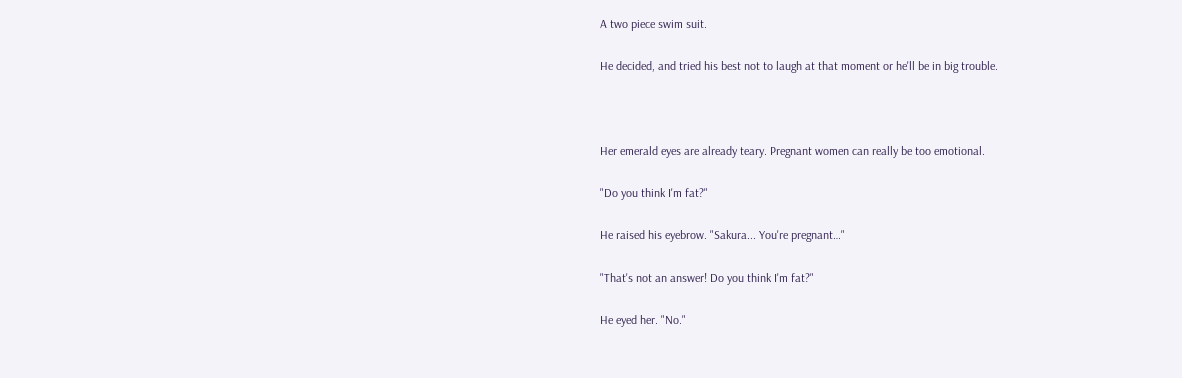A two piece swim suit.

He decided, and tried his best not to laugh at that moment or he'll be in big trouble.



Her emerald eyes are already teary. Pregnant women can really be too emotional.

"Do you think I'm fat?"

He raised his eyebrow. "Sakura... You're pregnant…"

"That's not an answer! Do you think I'm fat?"

He eyed her. "No."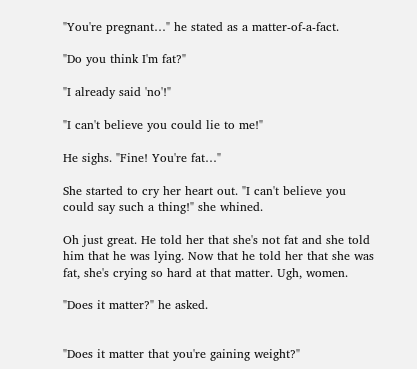"You're pregnant…" he stated as a matter-of-a-fact.

"Do you think I'm fat?"

"I already said 'no'!"

"I can't believe you could lie to me!"

He sighs. "Fine! You're fat…"

She started to cry her heart out. "I can't believe you could say such a thing!" she whined.

Oh just great. He told her that she's not fat and she told him that he was lying. Now that he told her that she was fat, she's crying so hard at that matter. Ugh, women.

"Does it matter?" he asked.


"Does it matter that you're gaining weight?"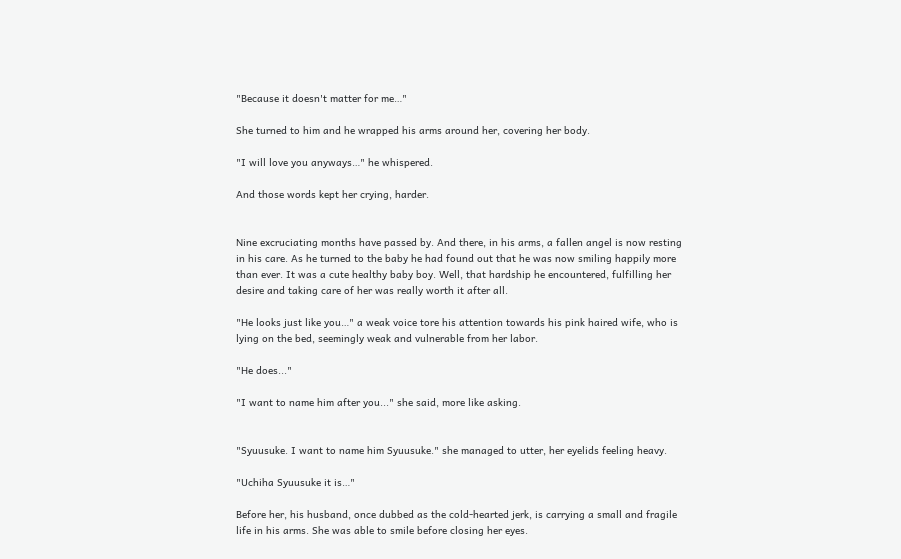"Because it doesn't matter for me…"

She turned to him and he wrapped his arms around her, covering her body.

"I will love you anyways…" he whispered.

And those words kept her crying, harder.


Nine excruciating months have passed by. And there, in his arms, a fallen angel is now resting in his care. As he turned to the baby he had found out that he was now smiling happily more than ever. It was a cute healthy baby boy. Well, that hardship he encountered, fulfilling her desire and taking care of her was really worth it after all.

"He looks just like you…" a weak voice tore his attention towards his pink haired wife, who is lying on the bed, seemingly weak and vulnerable from her labor.

"He does..."

"I want to name him after you..." she said, more like asking.


"Syuusuke. I want to name him Syuusuke." she managed to utter, her eyelids feeling heavy.

"Uchiha Syuusuke it is…"

Before her, his husband, once dubbed as the cold-hearted jerk, is carrying a small and fragile life in his arms. She was able to smile before closing her eyes.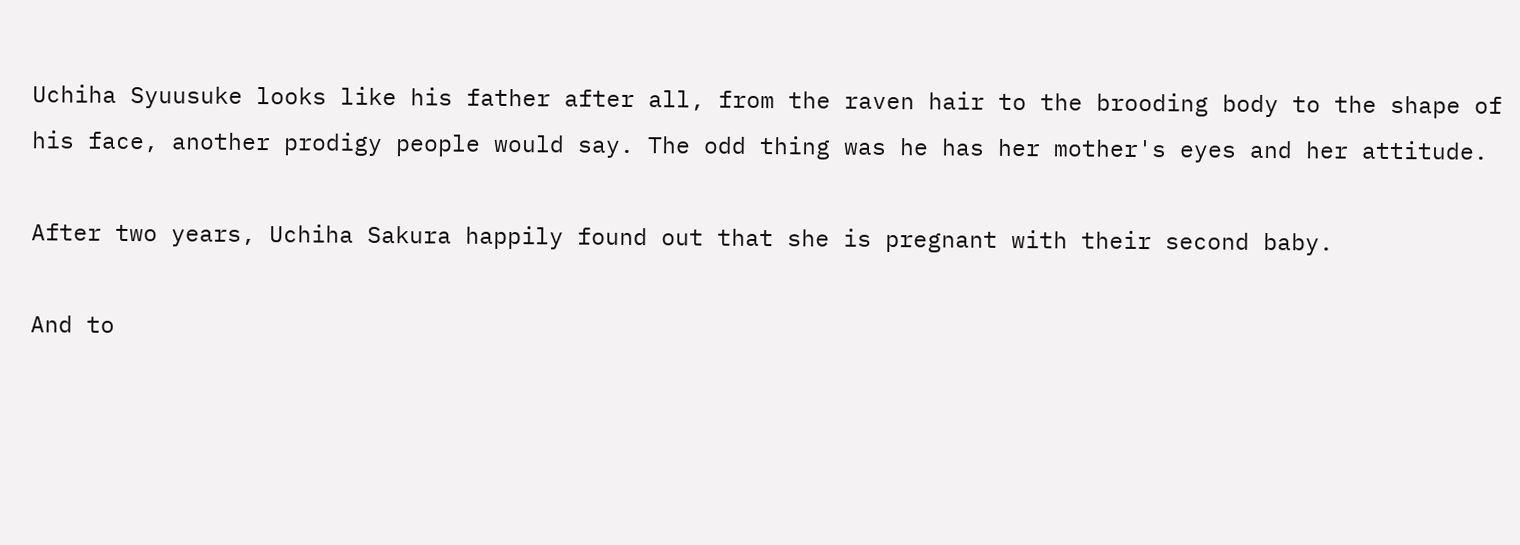Uchiha Syuusuke looks like his father after all, from the raven hair to the brooding body to the shape of his face, another prodigy people would say. The odd thing was he has her mother's eyes and her attitude.

After two years, Uchiha Sakura happily found out that she is pregnant with their second baby.

And to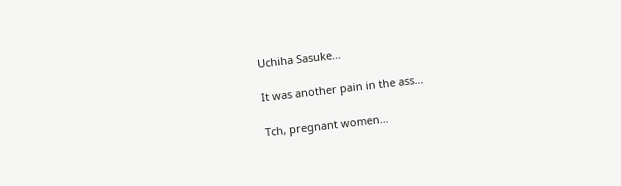Uchiha Sasuke…

It was another pain in the ass…

Tch, pregnant women…